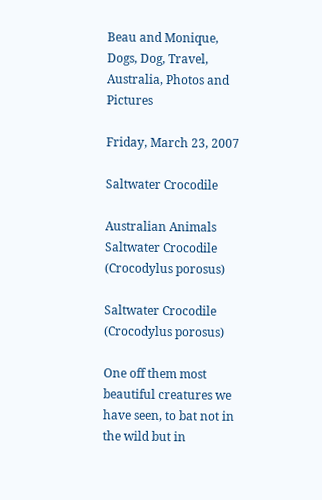Beau and Monique, Dogs, Dog, Travel, Australia, Photos and Pictures

Friday, March 23, 2007

Saltwater Crocodile

Australian Animals Saltwater Crocodile (Crocodylus porosus)

Saltwater Crocodile (Crocodylus porosus)

One off them most beautiful creatures we have seen, to bat not in the wild but in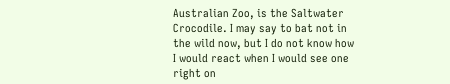Australian Zoo, is the Saltwater Crocodile. I may say to bat not in the wild now, but I do not know how I would react when I would see one right on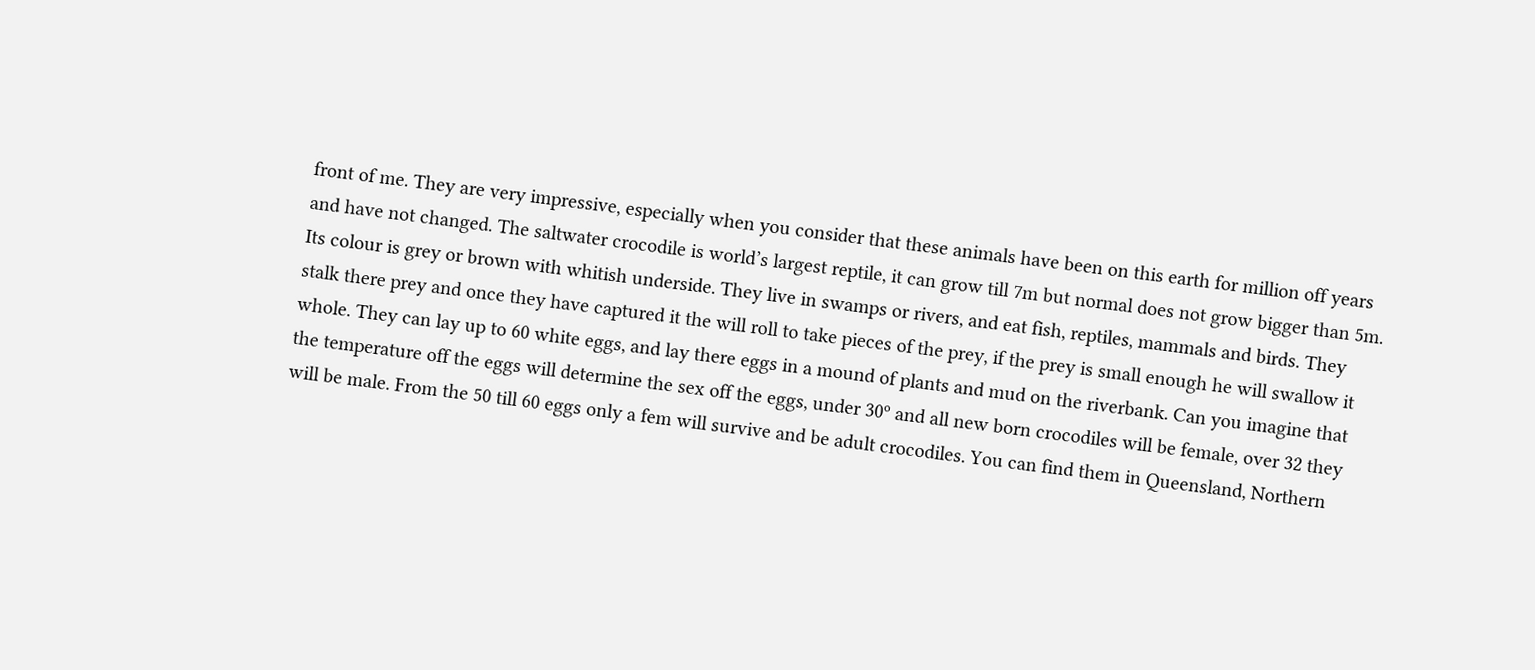front of me. They are very impressive, especially when you consider that these animals have been on this earth for million off years and have not changed. The saltwater crocodile is world’s largest reptile, it can grow till 7m but normal does not grow bigger than 5m. Its colour is grey or brown with whitish underside. They live in swamps or rivers, and eat fish, reptiles, mammals and birds. They stalk there prey and once they have captured it the will roll to take pieces of the prey, if the prey is small enough he will swallow it whole. They can lay up to 60 white eggs, and lay there eggs in a mound of plants and mud on the riverbank. Can you imagine that the temperature off the eggs will determine the sex off the eggs, under 30º and all new born crocodiles will be female, over 32 they will be male. From the 50 till 60 eggs only a fem will survive and be adult crocodiles. You can find them in Queensland, Northern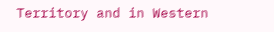Territory and in Western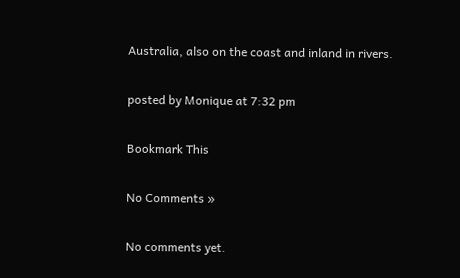Australia, also on the coast and inland in rivers.

posted by Monique at 7:32 pm

Bookmark This

No Comments »

No comments yet.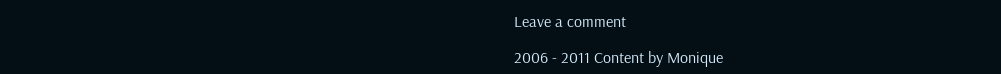Leave a comment

2006 - 2011 Content by Monique